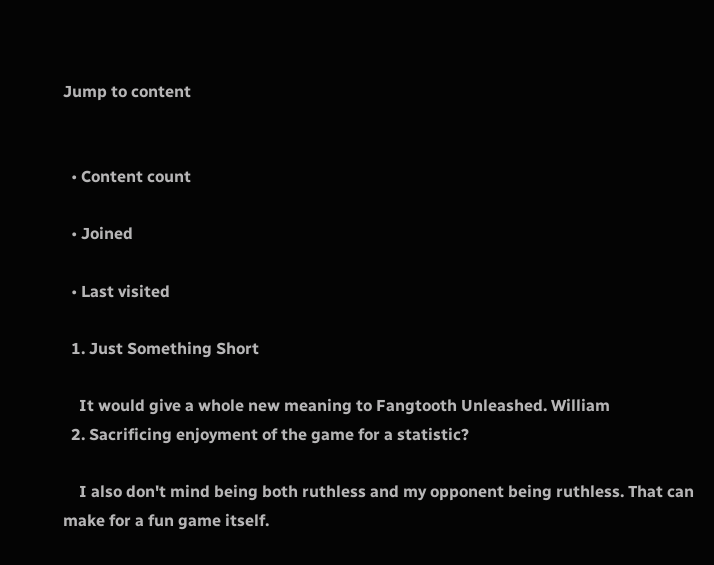Jump to content


  • Content count

  • Joined

  • Last visited

  1. Just Something Short

    It would give a whole new meaning to Fangtooth Unleashed. William
  2. Sacrificing enjoyment of the game for a statistic?

    I also don't mind being both ruthless and my opponent being ruthless. That can make for a fun game itself.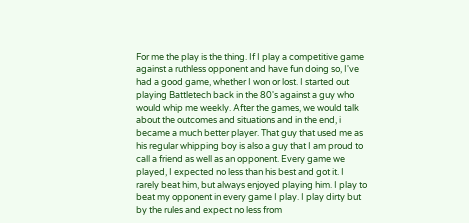For me the play is the thing. If I play a competitive game against a ruthless opponent and have fun doing so, I've had a good game, whether I won or lost. I started out playing Battletech back in the 80's against a guy who would whip me weekly. After the games, we would talk about the outcomes and situations and in the end, i became a much better player. That guy that used me as his regular whipping boy is also a guy that I am proud to call a friend as well as an opponent. Every game we played, I expected no less than his best and got it. I rarely beat him, but always enjoyed playing him. I play to beat my opponent in every game I play. I play dirty but by the rules and expect no less from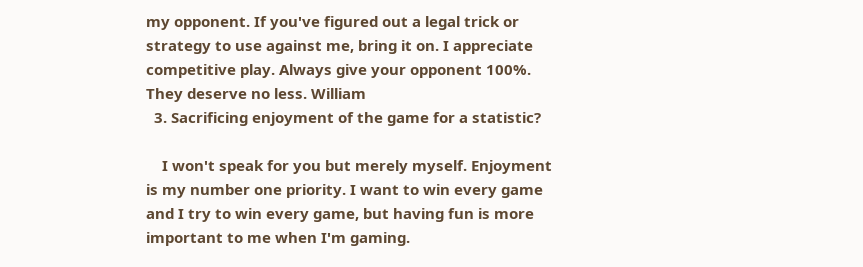my opponent. If you've figured out a legal trick or strategy to use against me, bring it on. I appreciate competitive play. Always give your opponent 100%. They deserve no less. William
  3. Sacrificing enjoyment of the game for a statistic?

    I won't speak for you but merely myself. Enjoyment is my number one priority. I want to win every game and I try to win every game, but having fun is more important to me when I'm gaming.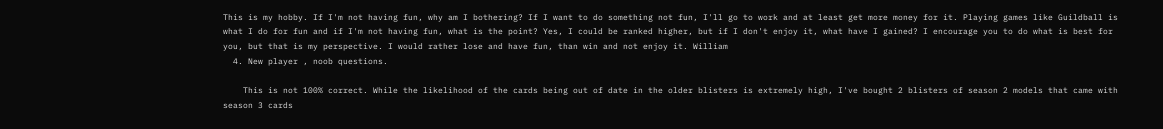This is my hobby. If I'm not having fun, why am I bothering? If I want to do something not fun, I'll go to work and at least get more money for it. Playing games like Guildball is what I do for fun and if I'm not having fun, what is the point? Yes, I could be ranked higher, but if I don't enjoy it, what have I gained? I encourage you to do what is best for you, but that is my perspective. I would rather lose and have fun, than win and not enjoy it. William
  4. New player , noob questions.

    This is not 100% correct. While the likelihood of the cards being out of date in the older blisters is extremely high, I've bought 2 blisters of season 2 models that came with season 3 cards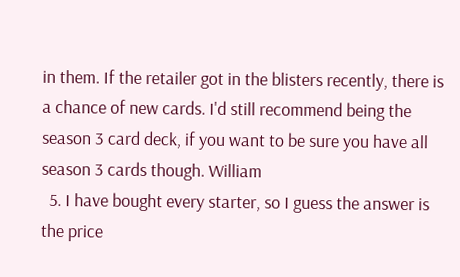in them. If the retailer got in the blisters recently, there is a chance of new cards. I'd still recommend being the season 3 card deck, if you want to be sure you have all season 3 cards though. William
  5. I have bought every starter, so I guess the answer is the price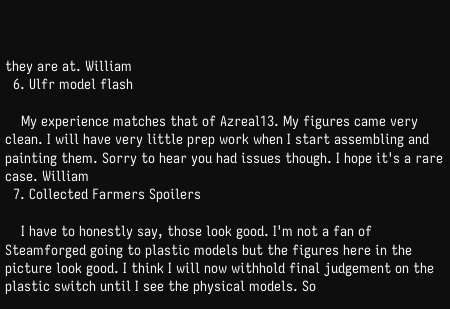they are at. William
  6. Ulfr model flash

    My experience matches that of Azreal13. My figures came very clean. I will have very little prep work when I start assembling and painting them. Sorry to hear you had issues though. I hope it's a rare case. William
  7. Collected Farmers Spoilers

    I have to honestly say, those look good. I'm not a fan of Steamforged going to plastic models but the figures here in the picture look good. I think I will now withhold final judgement on the plastic switch until I see the physical models. So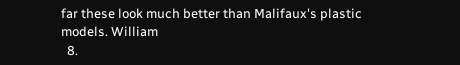far these look much better than Malifaux's plastic models. William
  8.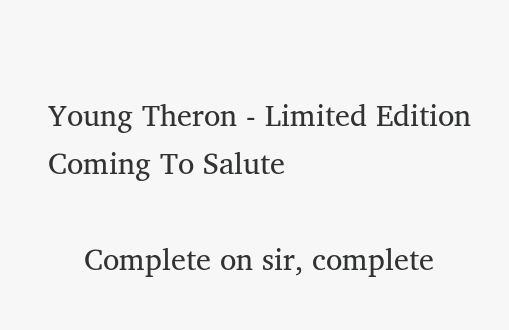Young Theron - Limited Edition Coming To Salute

    Complete on sir, complete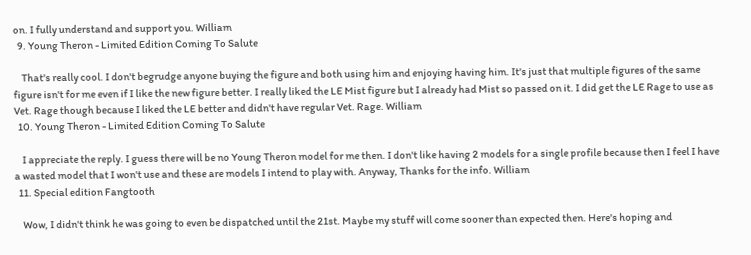on. I fully understand and support you. William
  9. Young Theron - Limited Edition Coming To Salute

    That's really cool. I don't begrudge anyone buying the figure and both using him and enjoying having him. It's just that multiple figures of the same figure isn't for me even if I like the new figure better. I really liked the LE Mist figure but I already had Mist so passed on it. I did get the LE Rage to use as Vet. Rage though because I liked the LE better and didn't have regular Vet. Rage. William
  10. Young Theron - Limited Edition Coming To Salute

    I appreciate the reply. I guess there will be no Young Theron model for me then. I don't like having 2 models for a single profile because then I feel I have a wasted model that I won't use and these are models I intend to play with. Anyway, Thanks for the info. William
  11. Special edition Fangtooth

    Wow, I didn't think he was going to even be dispatched until the 21st. Maybe my stuff will come sooner than expected then. Here's hoping and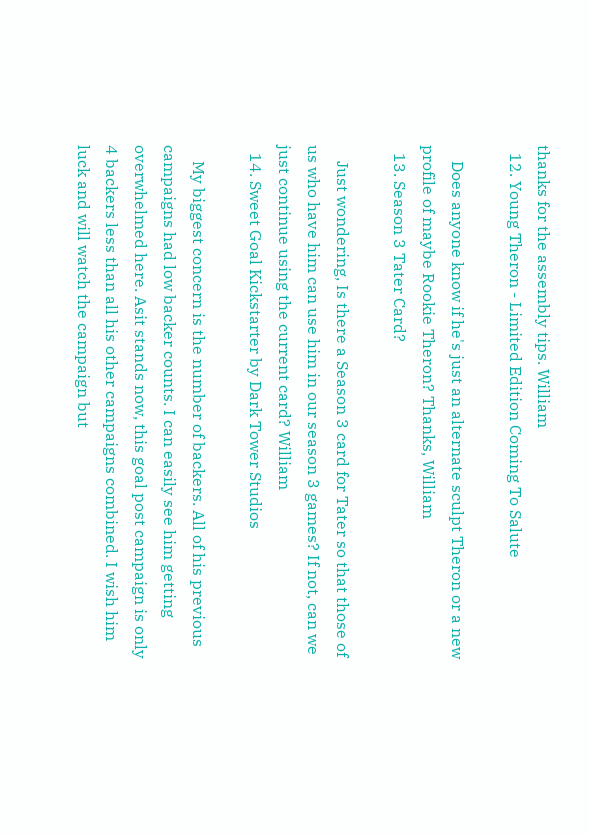thanks for the assembly tips. William
  12. Young Theron - Limited Edition Coming To Salute

    Does anyone know if he's just an alternate sculpt Theron or a new profile of maybe Rookie Theron? Thanks, William
  13. Season 3 Tater Card?

    Just wondering, Is there a Season 3 card for Tater so that those of us who have him can use him in our season 3 games? If not, can we just continue using the current card? William
  14. Sweet Goal Kickstarter by Dark Tower Studios

    My biggest concern is the number of backers. All of his previous campaigns had low backer counts. I can easily see him getting overwhelmed here. Asit stands now, this goal post campaign is only 4 backers less than all his other campaigns combined. I wish him luck and will watch the campaign but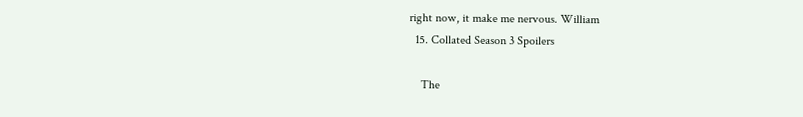right now, it make me nervous. William
  15. Collated Season 3 Spoilers

    The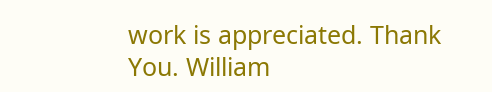work is appreciated. Thank You. William